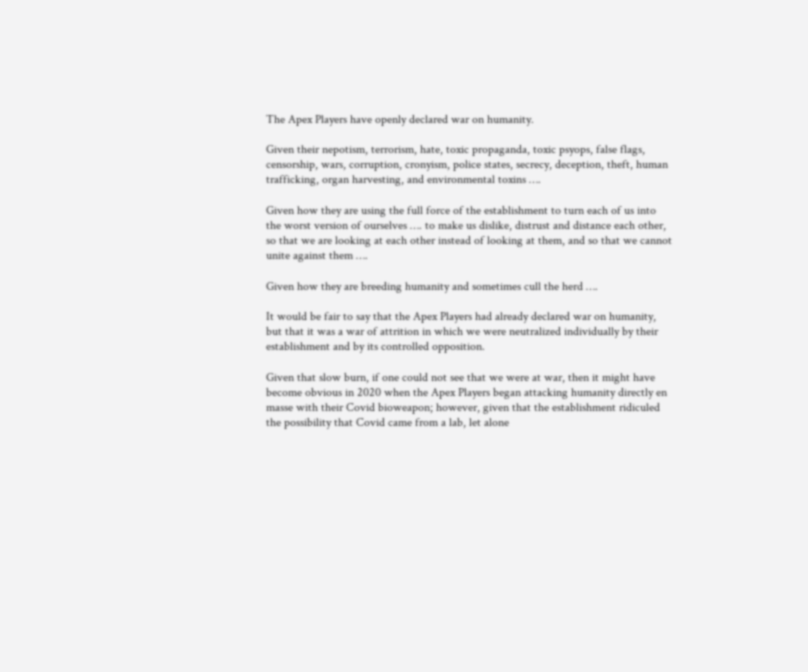The Apex Players have openly declared war on humanity.

Given their nepotism, terrorism, hate, toxic propaganda, toxic psyops, false flags, censorship, wars, corruption, cronyism, police states, secrecy, deception, theft, human trafficking, organ harvesting, and environmental toxins ….

Given how they are using the full force of the establishment to turn each of us into the worst version of ourselves …. to make us dislike, distrust and distance each other, so that we are looking at each other instead of looking at them, and so that we cannot unite against them ….

Given how they are breeding humanity and sometimes cull the herd ….

It would be fair to say that the Apex Players had already declared war on humanity, but that it was a war of attrition in which we were neutralized individually by their establishment and by its controlled opposition.

Given that slow burn, if one could not see that we were at war, then it might have become obvious in 2020 when the Apex Players began attacking humanity directly en masse with their Covid bioweapon; however, given that the establishment ridiculed the possibility that Covid came from a lab, let alone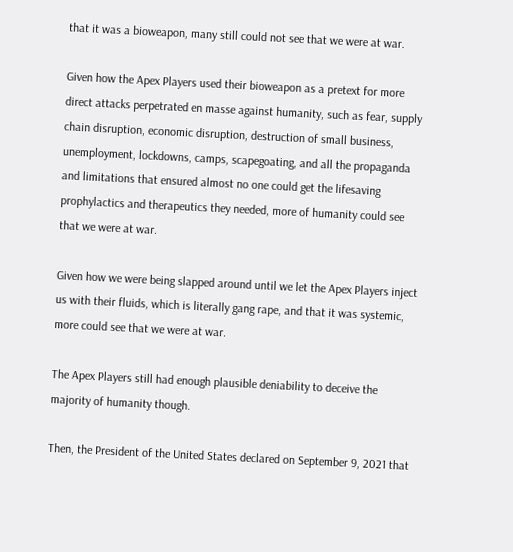that it was a bioweapon, many still could not see that we were at war.

Given how the Apex Players used their bioweapon as a pretext for more direct attacks perpetrated en masse against humanity, such as fear, supply chain disruption, economic disruption, destruction of small business, unemployment, lockdowns, camps, scapegoating, and all the propaganda and limitations that ensured almost no one could get the lifesaving prophylactics and therapeutics they needed, more of humanity could see that we were at war.

Given how we were being slapped around until we let the Apex Players inject us with their fluids, which is literally gang rape, and that it was systemic, more could see that we were at war.

The Apex Players still had enough plausible deniability to deceive the majority of humanity though.

Then, the President of the United States declared on September 9, 2021 that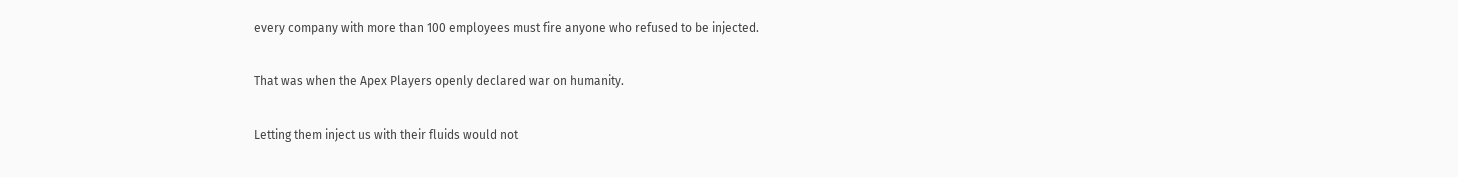every company with more than 100 employees must fire anyone who refused to be injected.

That was when the Apex Players openly declared war on humanity.

Letting them inject us with their fluids would not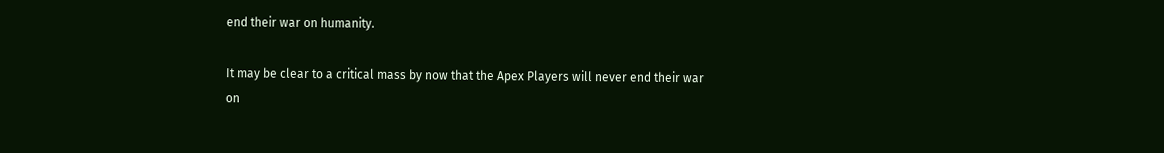end their war on humanity.

It may be clear to a critical mass by now that the Apex Players will never end their war on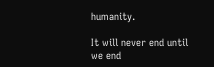humanity.

It will never end until we end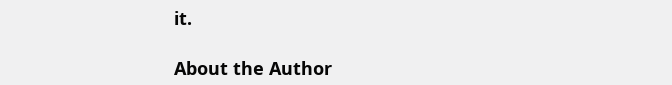it.

About the Author